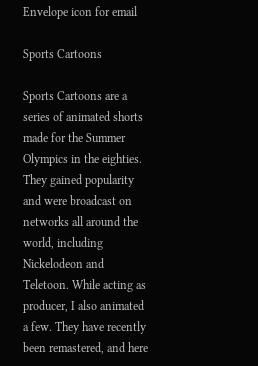Envelope icon for email

Sports Cartoons

Sports Cartoons are a series of animated shorts made for the Summer Olympics in the eighties. They gained popularity and were broadcast on networks all around the world, including Nickelodeon and Teletoon. While acting as producer, I also animated a few. They have recently been remastered, and here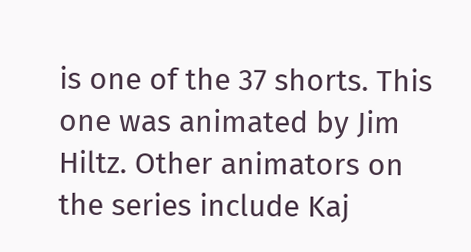is one of the 37 shorts. This one was animated by Jim Hiltz. Other animators on the series include Kaj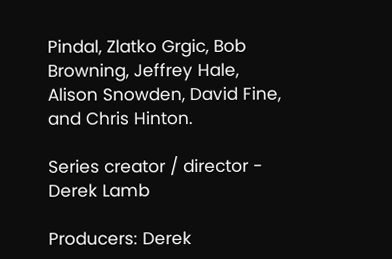Pindal, Zlatko Grgic, Bob Browning, Jeffrey Hale, Alison Snowden, David Fine, and Chris Hinton.

Series creator / director - Derek Lamb

Producers: Derek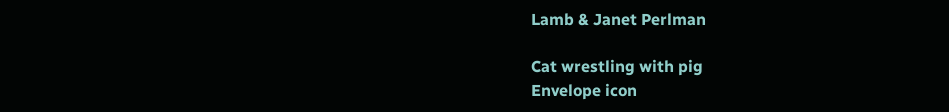Lamb & Janet Perlman

Cat wrestling with pig
Envelope icon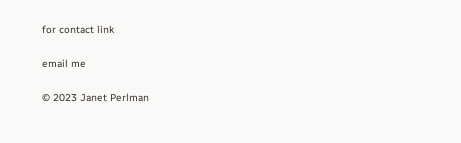for contact link

email me

© 2023 Janet Perlman